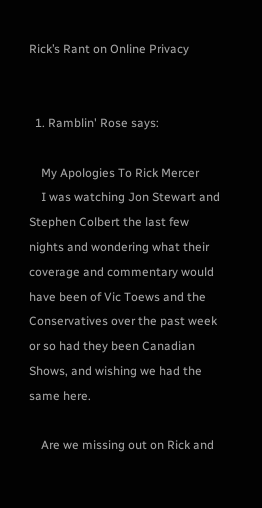Rick’s Rant on Online Privacy


  1. Ramblin' Rose says:

    My Apologies To Rick Mercer
    I was watching Jon Stewart and Stephen Colbert the last few nights and wondering what their coverage and commentary would have been of Vic Toews and the Conservatives over the past week or so had they been Canadian Shows, and wishing we had the same here.

    Are we missing out on Rick and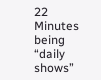22 Minutes being “daily shows”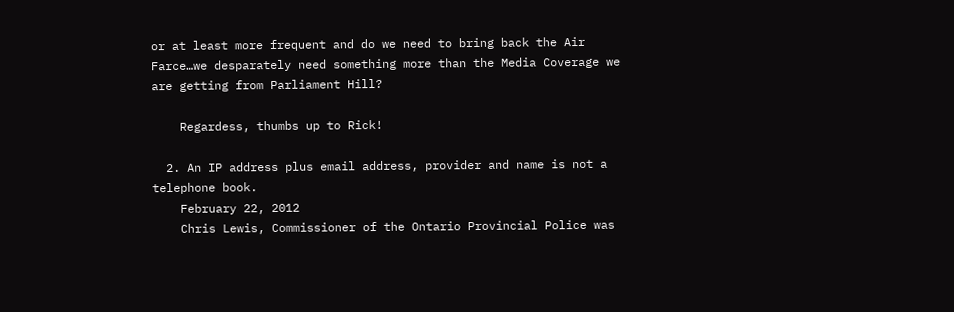or at least more frequent and do we need to bring back the Air Farce…we desparately need something more than the Media Coverage we are getting from Parliament Hill?

    Regardess, thumbs up to Rick!

  2. An IP address plus email address, provider and name is not a telephone book.
    February 22, 2012
    Chris Lewis, Commissioner of the Ontario Provincial Police was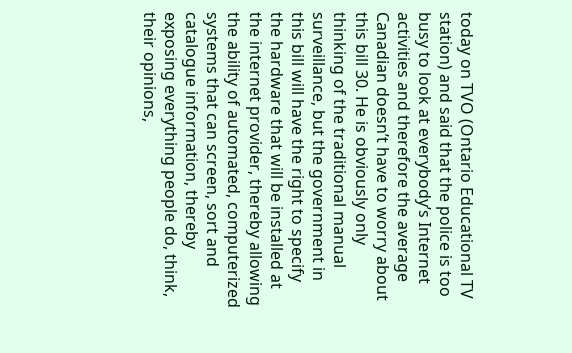today on TVO (Ontario Educational TV station) and said that the police is too busy to look at everybody’s Internet activities and therefore the average Canadian doesn’t have to worry about this bill 30. He is obviously only thinking of the traditional manual surveillance, but the government in this bill will have the right to specify the hardware that will be installed at the internet provider, thereby allowing the ability of automated, computerized systems that can screen, sort and catalogue information, thereby exposing everything people do, think, their opinions,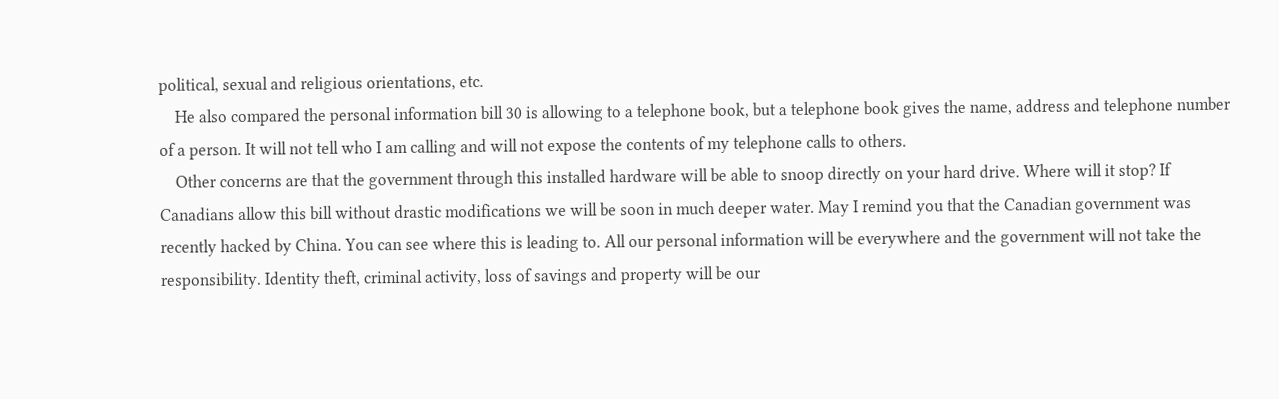political, sexual and religious orientations, etc.
    He also compared the personal information bill 30 is allowing to a telephone book, but a telephone book gives the name, address and telephone number of a person. It will not tell who I am calling and will not expose the contents of my telephone calls to others.
    Other concerns are that the government through this installed hardware will be able to snoop directly on your hard drive. Where will it stop? If Canadians allow this bill without drastic modifications we will be soon in much deeper water. May I remind you that the Canadian government was recently hacked by China. You can see where this is leading to. All our personal information will be everywhere and the government will not take the responsibility. Identity theft, criminal activity, loss of savings and property will be our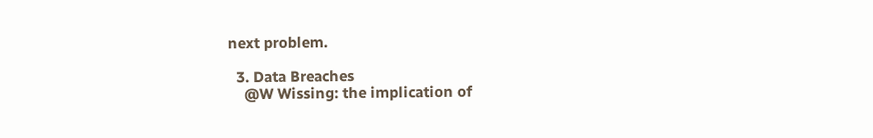next problem.

  3. Data Breaches
    @W Wissing: the implication of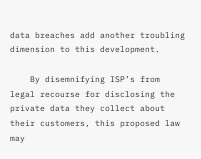data breaches add another troubling dimension to this development.

    By disemnifying ISP’s from legal recourse for disclosing the private data they collect about their customers, this proposed law may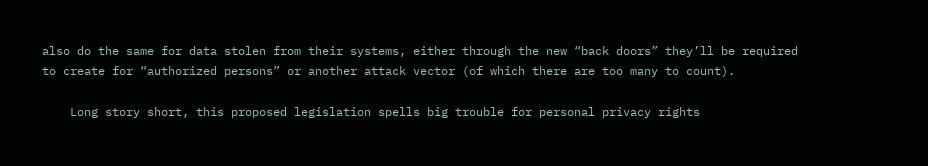also do the same for data stolen from their systems, either through the new “back doors” they’ll be required to create for “authorized persons” or another attack vector (of which there are too many to count).

    Long story short, this proposed legislation spells big trouble for personal privacy rights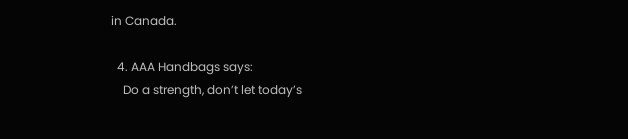in Canada.

  4. AAA Handbags says:
    Do a strength, don’t let today’s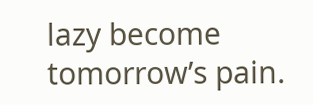lazy become tomorrow’s pain.